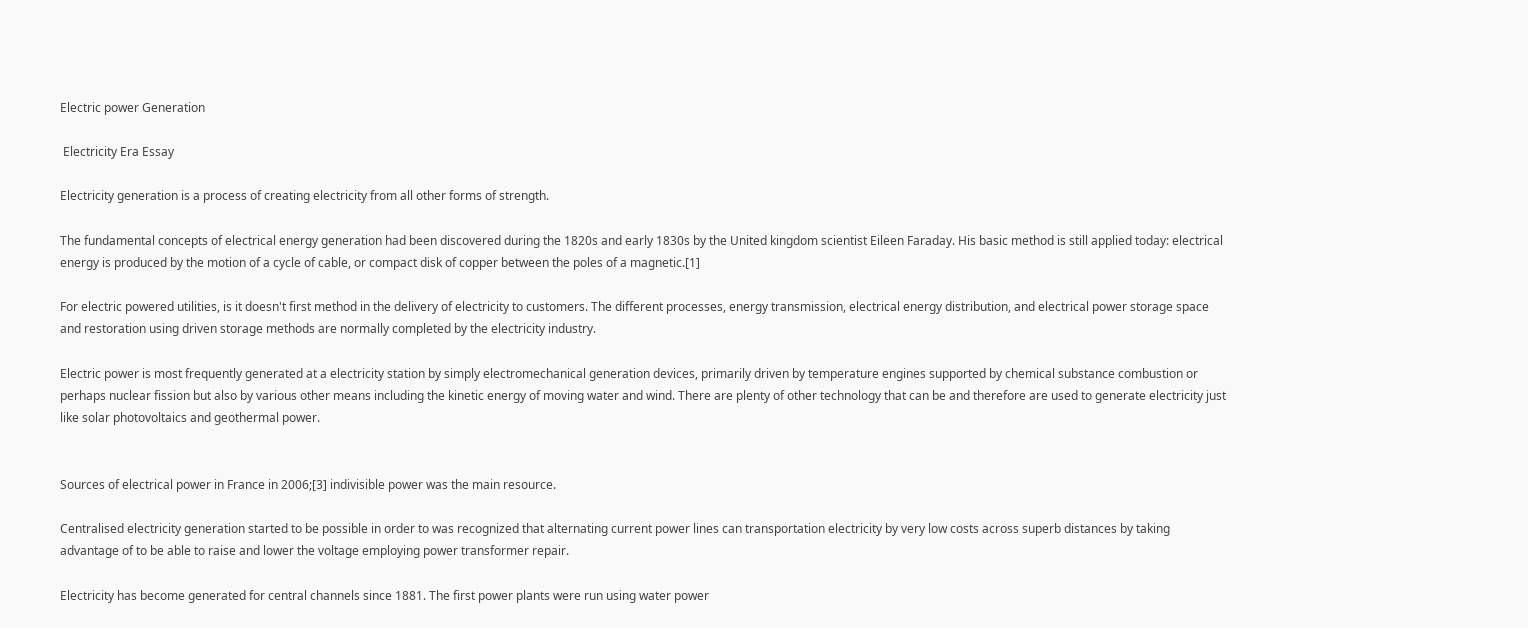Electric power Generation

 Electricity Era Essay

Electricity generation is a process of creating electricity from all other forms of strength.

The fundamental concepts of electrical energy generation had been discovered during the 1820s and early 1830s by the United kingdom scientist Eileen Faraday. His basic method is still applied today: electrical energy is produced by the motion of a cycle of cable, or compact disk of copper between the poles of a magnetic.[1]

For electric powered utilities, is it doesn't first method in the delivery of electricity to customers. The different processes, energy transmission, electrical energy distribution, and electrical power storage space and restoration using driven storage methods are normally completed by the electricity industry.

Electric power is most frequently generated at a electricity station by simply electromechanical generation devices, primarily driven by temperature engines supported by chemical substance combustion or perhaps nuclear fission but also by various other means including the kinetic energy of moving water and wind. There are plenty of other technology that can be and therefore are used to generate electricity just like solar photovoltaics and geothermal power.


Sources of electrical power in France in 2006;[3] indivisible power was the main resource.

Centralised electricity generation started to be possible in order to was recognized that alternating current power lines can transportation electricity by very low costs across superb distances by taking advantage of to be able to raise and lower the voltage employing power transformer repair.

Electricity has become generated for central channels since 1881. The first power plants were run using water power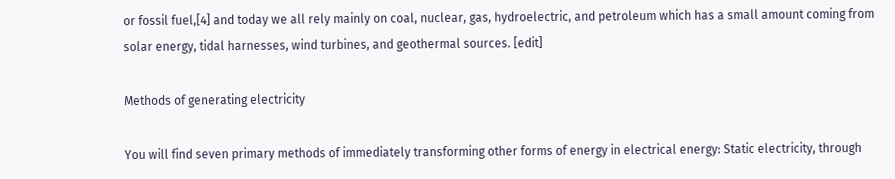or fossil fuel,[4] and today we all rely mainly on coal, nuclear, gas, hydroelectric, and petroleum which has a small amount coming from solar energy, tidal harnesses, wind turbines, and geothermal sources. [edit]

Methods of generating electricity

You will find seven primary methods of immediately transforming other forms of energy in electrical energy: Static electricity, through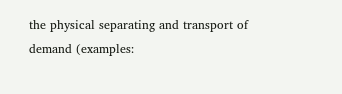the physical separating and transport of demand (examples: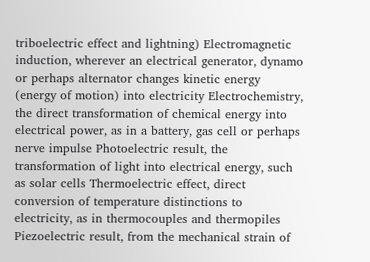triboelectric effect and lightning) Electromagnetic induction, wherever an electrical generator, dynamo or perhaps alternator changes kinetic energy (energy of motion) into electricity Electrochemistry, the direct transformation of chemical energy into electrical power, as in a battery, gas cell or perhaps nerve impulse Photoelectric result, the transformation of light into electrical energy, such as solar cells Thermoelectric effect, direct conversion of temperature distinctions to electricity, as in thermocouples and thermopiles Piezoelectric result, from the mechanical strain of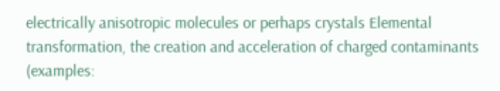electrically anisotropic molecules or perhaps crystals Elemental transformation, the creation and acceleration of charged contaminants (examples: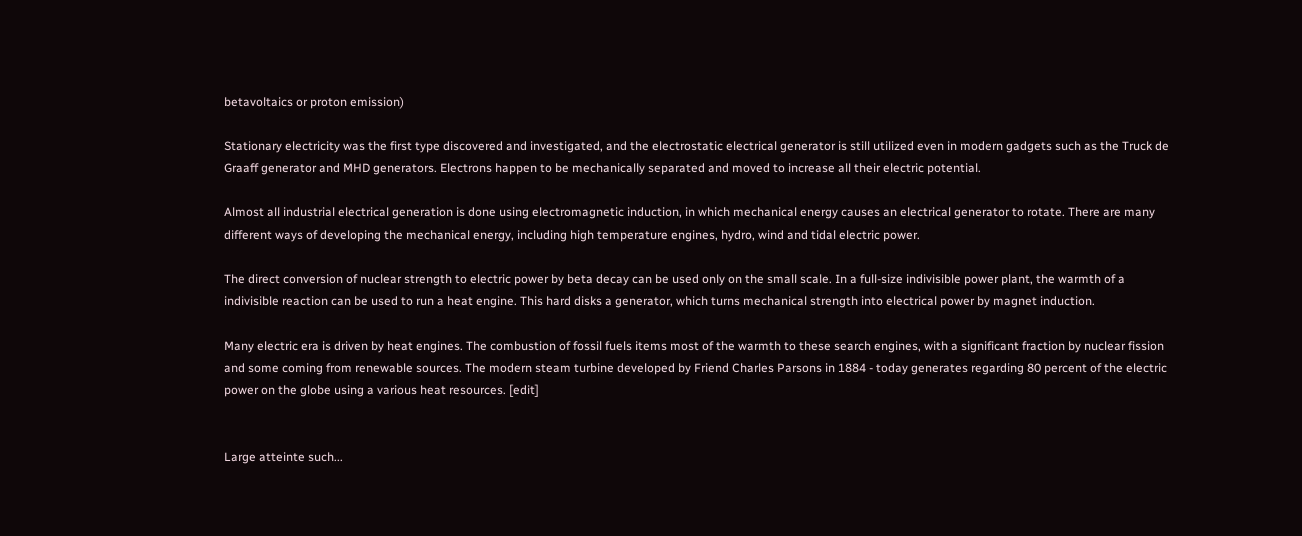betavoltaics or proton emission)

Stationary electricity was the first type discovered and investigated, and the electrostatic electrical generator is still utilized even in modern gadgets such as the Truck de Graaff generator and MHD generators. Electrons happen to be mechanically separated and moved to increase all their electric potential.

Almost all industrial electrical generation is done using electromagnetic induction, in which mechanical energy causes an electrical generator to rotate. There are many different ways of developing the mechanical energy, including high temperature engines, hydro, wind and tidal electric power.

The direct conversion of nuclear strength to electric power by beta decay can be used only on the small scale. In a full-size indivisible power plant, the warmth of a indivisible reaction can be used to run a heat engine. This hard disks a generator, which turns mechanical strength into electrical power by magnet induction.

Many electric era is driven by heat engines. The combustion of fossil fuels items most of the warmth to these search engines, with a significant fraction by nuclear fission and some coming from renewable sources. The modern steam turbine developed by Friend Charles Parsons in 1884 - today generates regarding 80 percent of the electric power on the globe using a various heat resources. [edit]


Large atteinte such...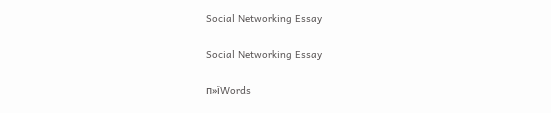Social Networking Essay

Social Networking Essay

п»їWords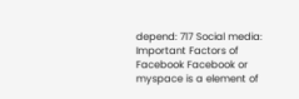depend: 717 Social media: Important Factors of Facebook Facebook or myspace is a element of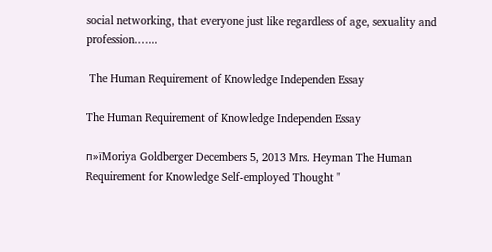social networking, that everyone just like regardless of age, sexuality and profession.…...

 The Human Requirement of Knowledge Independen Essay

The Human Requirement of Knowledge Independen Essay

п»їMoriya Goldberger Decembers 5, 2013 Mrs. Heyman The Human Requirement for Knowledge Self-employed Thought "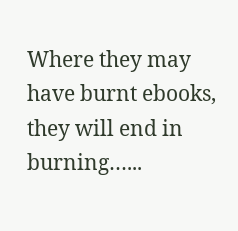Where they may have burnt ebooks, they will end in burning…...